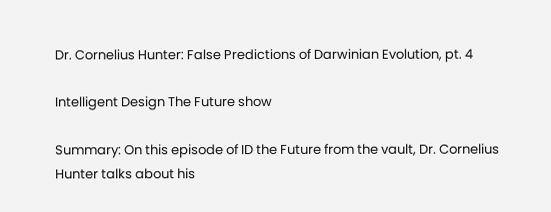Dr. Cornelius Hunter: False Predictions of Darwinian Evolution, pt. 4

Intelligent Design The Future show

Summary: On this episode of ID the Future from the vault, Dr. Cornelius Hunter talks about his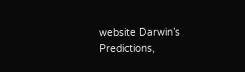website Darwin’s Predictions,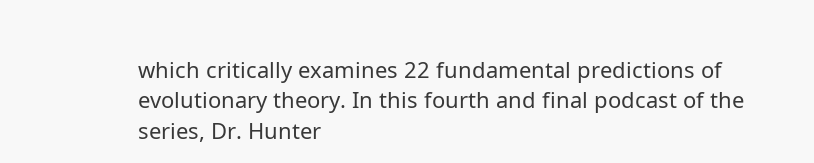which critically examines 22 fundamental predictions of evolutionary theory. In this fourth and final podcast of the series, Dr. Hunter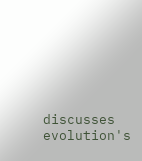discusses evolution's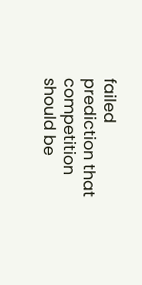failed prediction that competition should be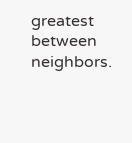greatest between neighbors.